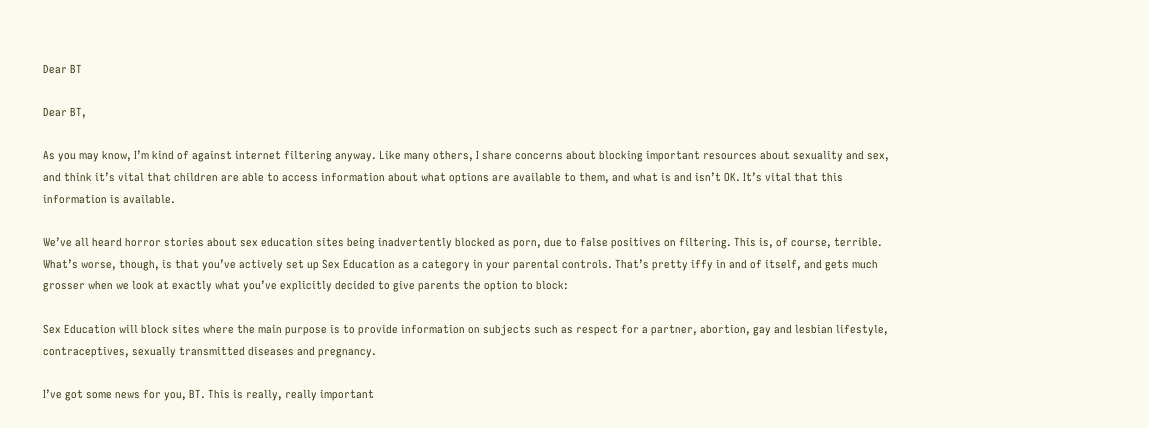Dear BT

Dear BT,

As you may know, I’m kind of against internet filtering anyway. Like many others, I share concerns about blocking important resources about sexuality and sex, and think it’s vital that children are able to access information about what options are available to them, and what is and isn’t OK. It’s vital that this information is available.

We’ve all heard horror stories about sex education sites being inadvertently blocked as porn, due to false positives on filtering. This is, of course, terrible. What’s worse, though, is that you’ve actively set up Sex Education as a category in your parental controls. That’s pretty iffy in and of itself, and gets much grosser when we look at exactly what you’ve explicitly decided to give parents the option to block:

Sex Education will block sites where the main purpose is to provide information on subjects such as respect for a partner, abortion, gay and lesbian lifestyle, contraceptives, sexually transmitted diseases and pregnancy.

I’ve got some news for you, BT. This is really, really important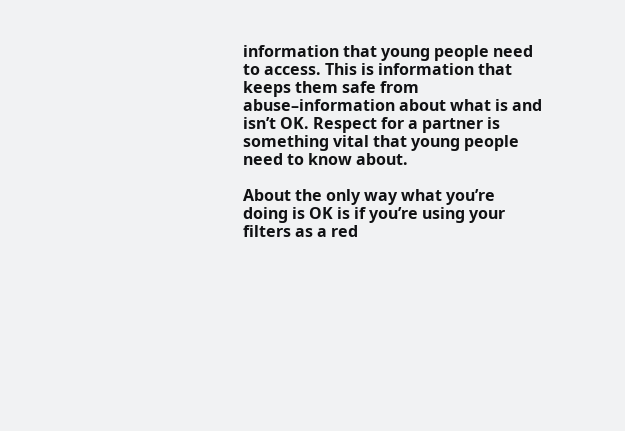information that young people need to access. This is information that keeps them safe from abuse–information about what is and isn’t OK. Respect for a partner is something vital that young people need to know about.

About the only way what you’re doing is OK is if you’re using your filters as a red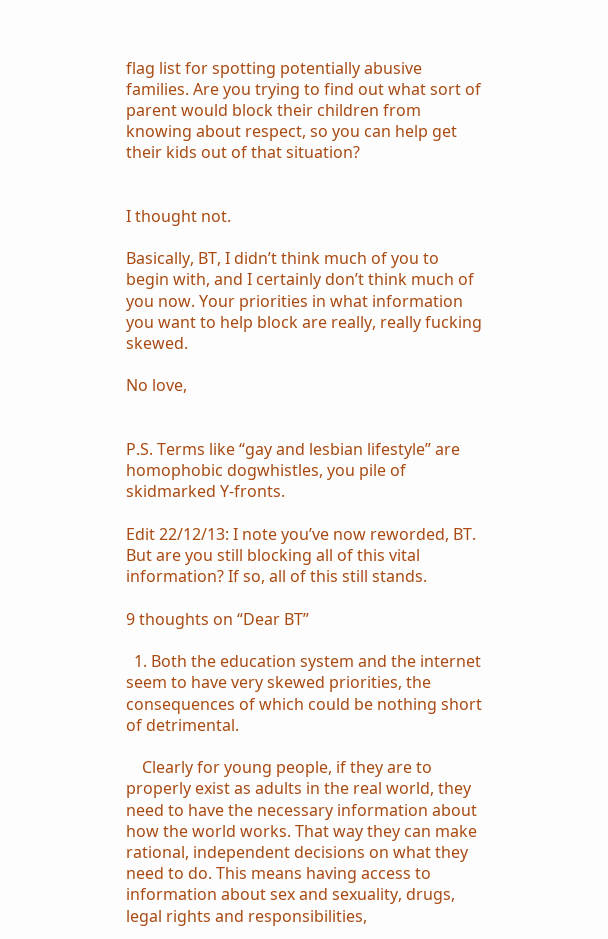flag list for spotting potentially abusive families. Are you trying to find out what sort of parent would block their children from knowing about respect, so you can help get their kids out of that situation?


I thought not.

Basically, BT, I didn’t think much of you to begin with, and I certainly don’t think much of you now. Your priorities in what information you want to help block are really, really fucking skewed.

No love,


P.S. Terms like “gay and lesbian lifestyle” are homophobic dogwhistles, you pile of skidmarked Y-fronts.

Edit 22/12/13: I note you’ve now reworded, BT. But are you still blocking all of this vital information? If so, all of this still stands.

9 thoughts on “Dear BT”

  1. Both the education system and the internet seem to have very skewed priorities, the consequences of which could be nothing short of detrimental.

    Clearly for young people, if they are to properly exist as adults in the real world, they need to have the necessary information about how the world works. That way they can make rational, independent decisions on what they need to do. This means having access to information about sex and sexuality, drugs, legal rights and responsibilities,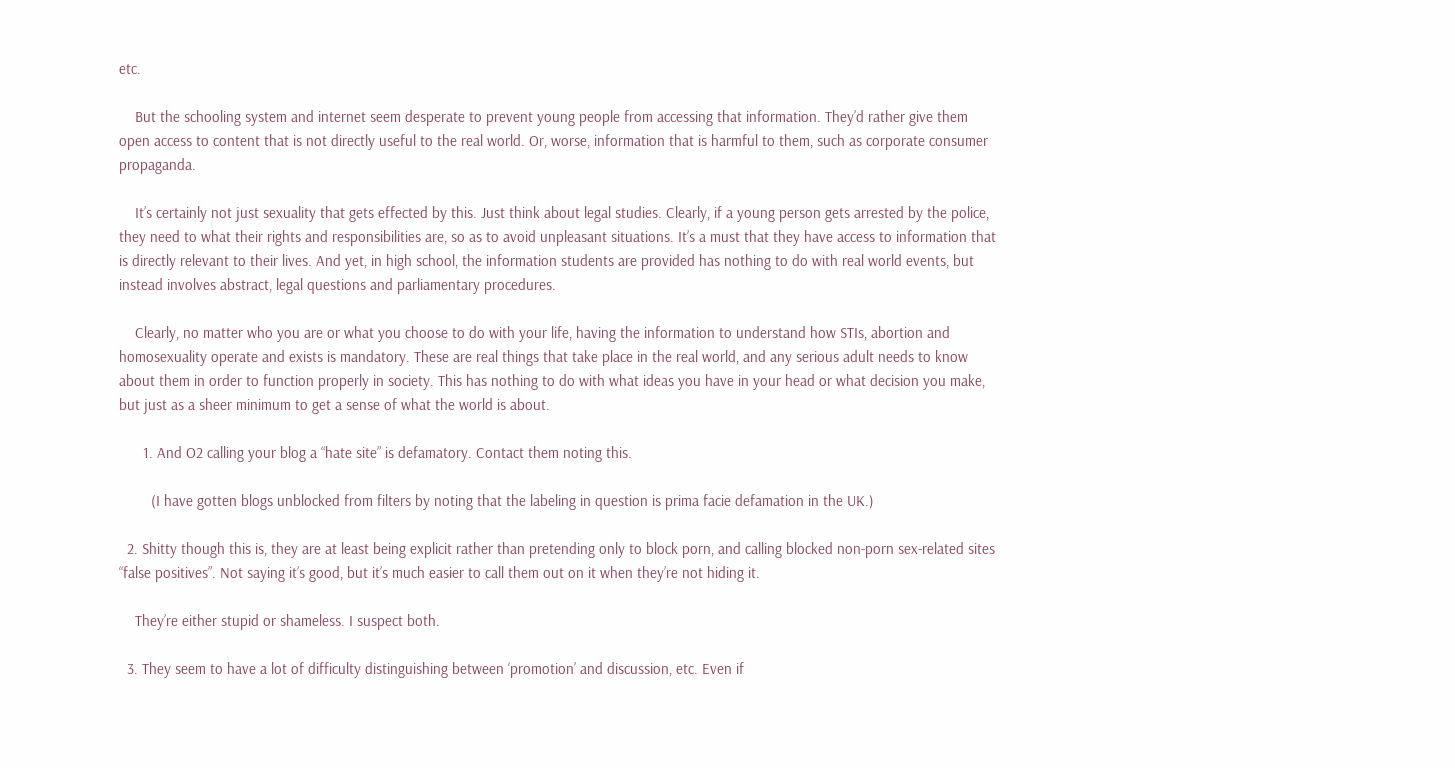etc.

    But the schooling system and internet seem desperate to prevent young people from accessing that information. They’d rather give them open access to content that is not directly useful to the real world. Or, worse, information that is harmful to them, such as corporate consumer propaganda.

    It’s certainly not just sexuality that gets effected by this. Just think about legal studies. Clearly, if a young person gets arrested by the police, they need to what their rights and responsibilities are, so as to avoid unpleasant situations. It’s a must that they have access to information that is directly relevant to their lives. And yet, in high school, the information students are provided has nothing to do with real world events, but instead involves abstract, legal questions and parliamentary procedures.

    Clearly, no matter who you are or what you choose to do with your life, having the information to understand how STIs, abortion and homosexuality operate and exists is mandatory. These are real things that take place in the real world, and any serious adult needs to know about them in order to function properly in society. This has nothing to do with what ideas you have in your head or what decision you make, but just as a sheer minimum to get a sense of what the world is about.

      1. And O2 calling your blog a “hate site” is defamatory. Contact them noting this.

        (I have gotten blogs unblocked from filters by noting that the labeling in question is prima facie defamation in the UK.)

  2. Shitty though this is, they are at least being explicit rather than pretending only to block porn, and calling blocked non-porn sex-related sites “false positives”. Not saying it’s good, but it’s much easier to call them out on it when they’re not hiding it.

    They’re either stupid or shameless. I suspect both.

  3. They seem to have a lot of difficulty distinguishing between ‘promotion’ and discussion, etc. Even if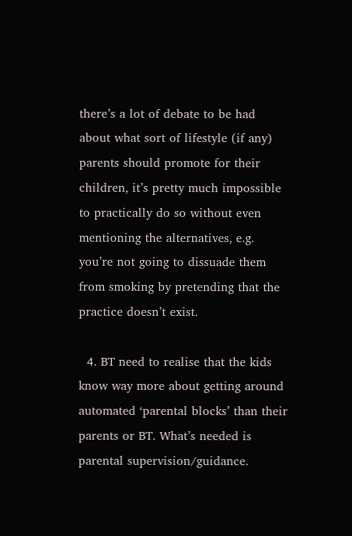there’s a lot of debate to be had about what sort of lifestyle (if any) parents should promote for their children, it’s pretty much impossible to practically do so without even mentioning the alternatives, e.g. you’re not going to dissuade them from smoking by pretending that the practice doesn’t exist.

  4. BT need to realise that the kids know way more about getting around automated ‘parental blocks’ than their parents or BT. What’s needed is parental supervision/guidance.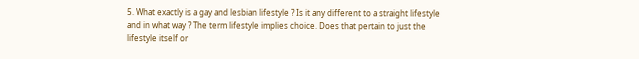5. What exactly is a gay and lesbian lifestyle ? Is it any different to a straight lifestyle and in what way ? The term lifestyle implies choice. Does that pertain to just the lifestyle itself or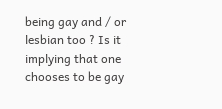being gay and / or lesbian too ? Is it implying that one chooses to be gay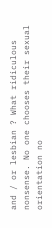and / or lesbian ? What ridiculous nonsense. No one chooses their sexual orientation no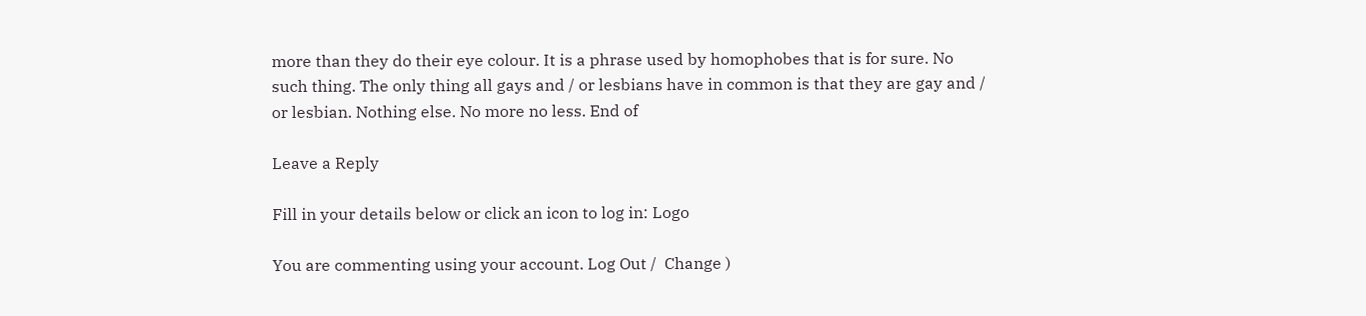more than they do their eye colour. It is a phrase used by homophobes that is for sure. No such thing. The only thing all gays and / or lesbians have in common is that they are gay and / or lesbian. Nothing else. No more no less. End of

Leave a Reply

Fill in your details below or click an icon to log in: Logo

You are commenting using your account. Log Out /  Change )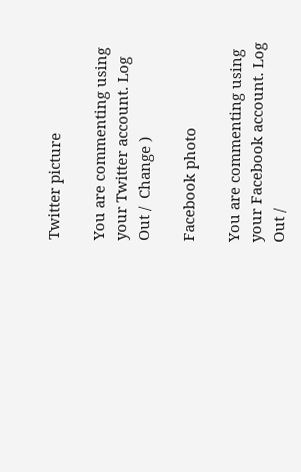Twitter picture

You are commenting using your Twitter account. Log Out /  Change )

Facebook photo

You are commenting using your Facebook account. Log Out /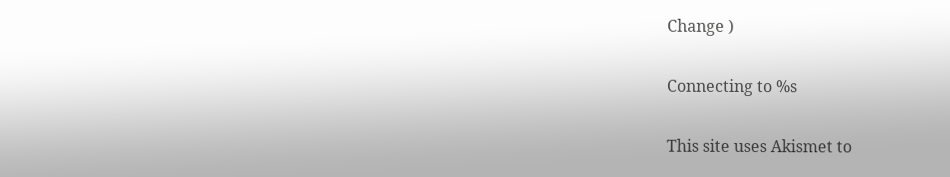Change )

Connecting to %s

This site uses Akismet to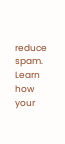reduce spam. Learn how your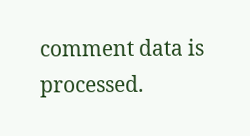comment data is processed.